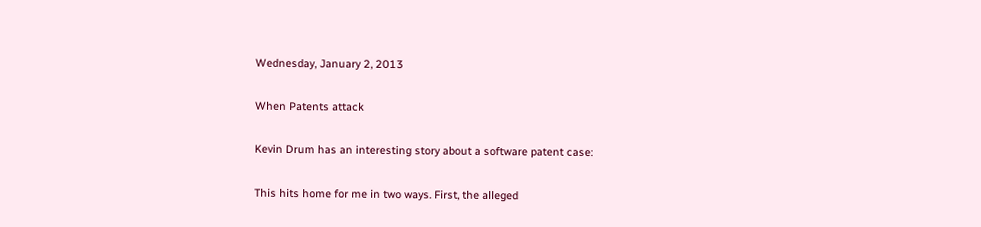Wednesday, January 2, 2013

When Patents attack

Kevin Drum has an interesting story about a software patent case:

This hits home for me in two ways. First, the alleged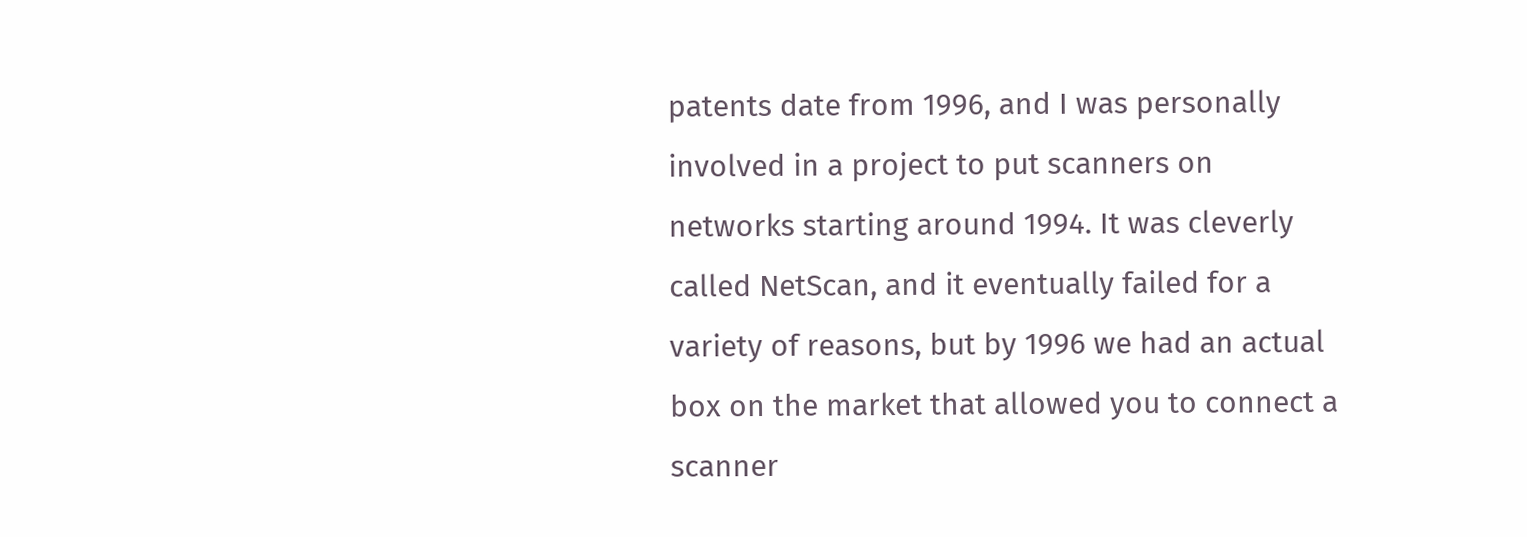patents date from 1996, and I was personally involved in a project to put scanners on networks starting around 1994. It was cleverly called NetScan, and it eventually failed for a variety of reasons, but by 1996 we had an actual box on the market that allowed you to connect a scanner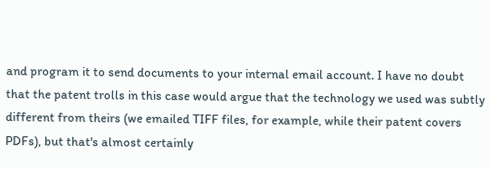and program it to send documents to your internal email account. I have no doubt that the patent trolls in this case would argue that the technology we used was subtly different from theirs (we emailed TIFF files, for example, while their patent covers PDFs), but that's almost certainly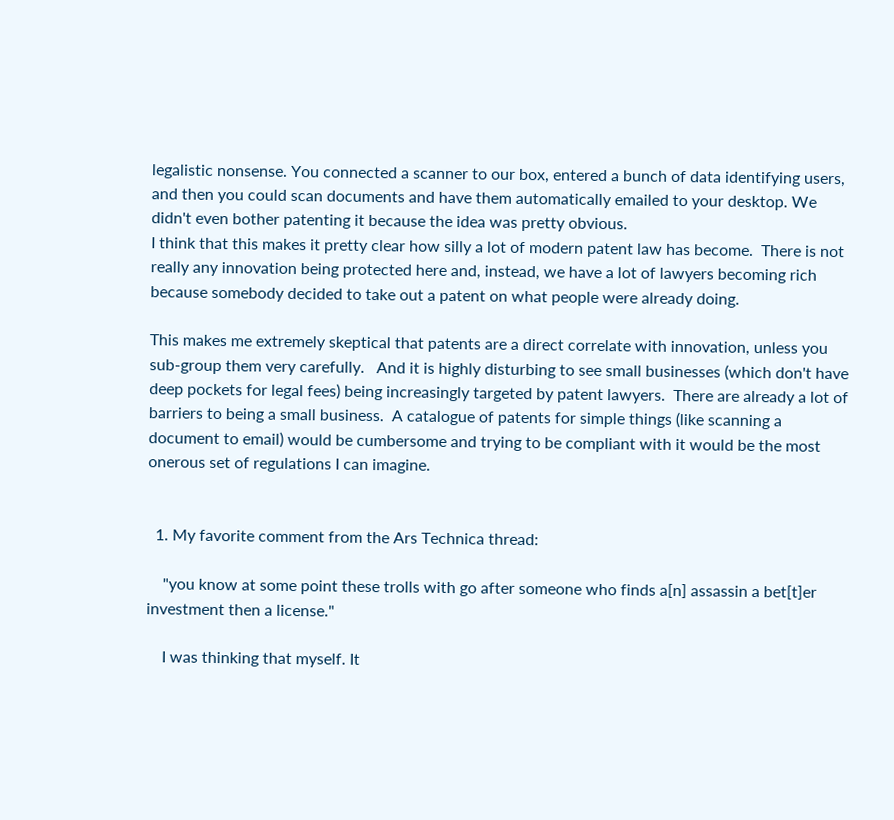legalistic nonsense. You connected a scanner to our box, entered a bunch of data identifying users, and then you could scan documents and have them automatically emailed to your desktop. We didn't even bother patenting it because the idea was pretty obvious.
I think that this makes it pretty clear how silly a lot of modern patent law has become.  There is not really any innovation being protected here and, instead, we have a lot of lawyers becoming rich because somebody decided to take out a patent on what people were already doing.

This makes me extremely skeptical that patents are a direct correlate with innovation, unless you sub-group them very carefully.   And it is highly disturbing to see small businesses (which don't have deep pockets for legal fees) being increasingly targeted by patent lawyers.  There are already a lot of barriers to being a small business.  A catalogue of patents for simple things (like scanning a document to email) would be cumbersome and trying to be compliant with it would be the most onerous set of regulations I can imagine.


  1. My favorite comment from the Ars Technica thread:

    "you know at some point these trolls with go after someone who finds a[n] assassin a bet[t]er investment then a license."

    I was thinking that myself. It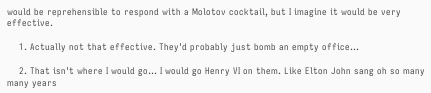would be reprehensible to respond with a Molotov cocktail, but I imagine it would be very effective.

    1. Actually not that effective. They'd probably just bomb an empty office...

    2. That isn't where I would go... I would go Henry VI on them. Like Elton John sang oh so many many years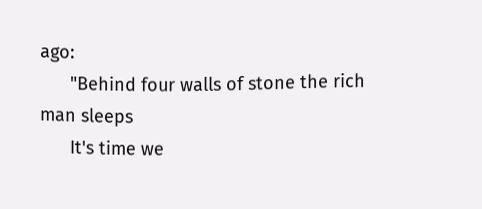ago:
      "Behind four walls of stone the rich man sleeps
      It's time we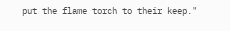put the flame torch to their keep."